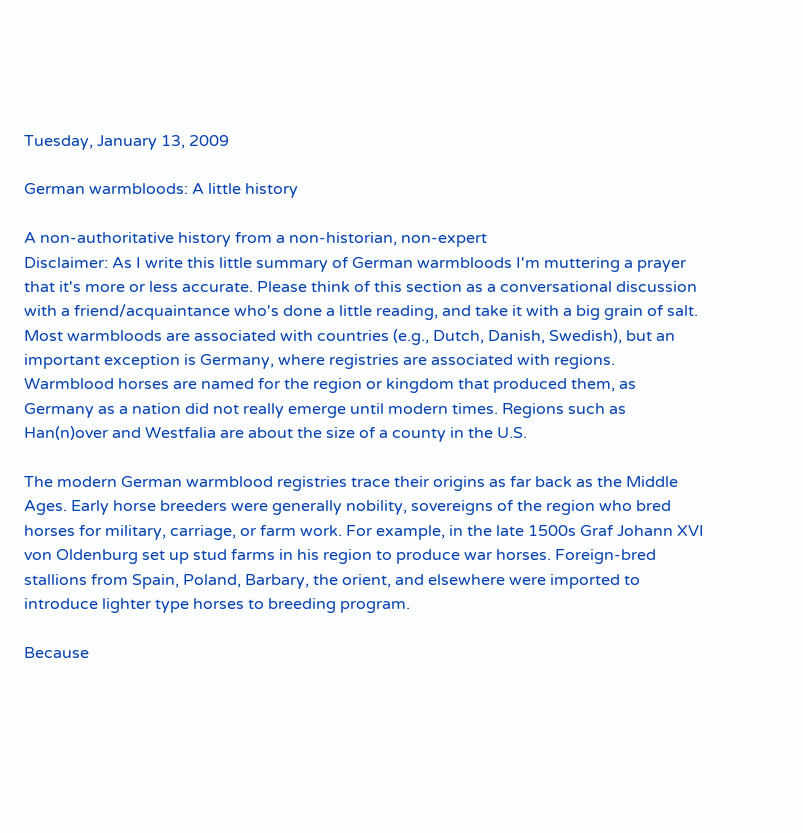Tuesday, January 13, 2009

German warmbloods: A little history

A non-authoritative history from a non-historian, non-expert
Disclaimer: As I write this little summary of German warmbloods I'm muttering a prayer that it's more or less accurate. Please think of this section as a conversational discussion with a friend/acquaintance who's done a little reading, and take it with a big grain of salt.
Most warmbloods are associated with countries (e.g., Dutch, Danish, Swedish), but an important exception is Germany, where registries are associated with regions. Warmblood horses are named for the region or kingdom that produced them, as Germany as a nation did not really emerge until modern times. Regions such as Han(n)over and Westfalia are about the size of a county in the U.S.

The modern German warmblood registries trace their origins as far back as the Middle Ages. Early horse breeders were generally nobility, sovereigns of the region who bred horses for military, carriage, or farm work. For example, in the late 1500s Graf Johann XVI von Oldenburg set up stud farms in his region to produce war horses. Foreign-bred stallions from Spain, Poland, Barbary, the orient, and elsewhere were imported to introduce lighter type horses to breeding program.

Because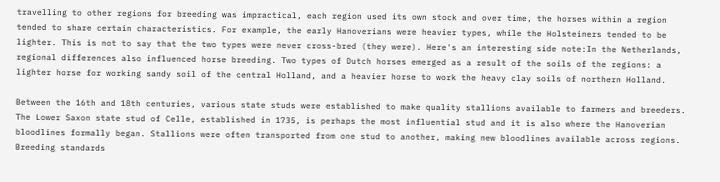travelling to other regions for breeding was impractical, each region used its own stock and over time, the horses within a region tended to share certain characteristics. For example, the early Hanoverians were heavier types, while the Holsteiners tended to be lighter. This is not to say that the two types were never cross-bred (they were). Here's an interesting side note:In the Netherlands, regional differences also influenced horse breeding. Two types of Dutch horses emerged as a result of the soils of the regions: a lighter horse for working sandy soil of the central Holland, and a heavier horse to work the heavy clay soils of northern Holland.

Between the 16th and 18th centuries, various state studs were established to make quality stallions available to farmers and breeders. The Lower Saxon state stud of Celle, established in 1735, is perhaps the most influential stud and it is also where the Hanoverian bloodlines formally began. Stallions were often transported from one stud to another, making new bloodlines available across regions. Breeding standards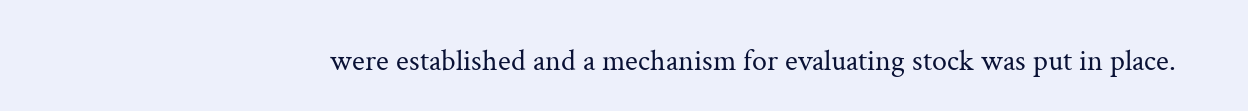were established and a mechanism for evaluating stock was put in place.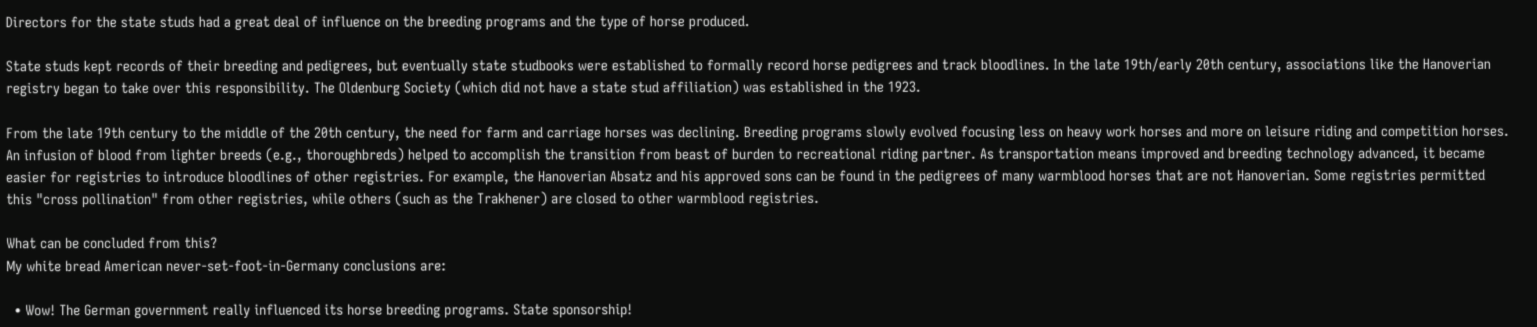Directors for the state studs had a great deal of influence on the breeding programs and the type of horse produced.

State studs kept records of their breeding and pedigrees, but eventually state studbooks were established to formally record horse pedigrees and track bloodlines. In the late 19th/early 20th century, associations like the Hanoverian registry began to take over this responsibility. The Oldenburg Society (which did not have a state stud affiliation) was established in the 1923.

From the late 19th century to the middle of the 20th century, the need for farm and carriage horses was declining. Breeding programs slowly evolved focusing less on heavy work horses and more on leisure riding and competition horses. An infusion of blood from lighter breeds (e.g., thoroughbreds) helped to accomplish the transition from beast of burden to recreational riding partner. As transportation means improved and breeding technology advanced, it became easier for registries to introduce bloodlines of other registries. For example, the Hanoverian Absatz and his approved sons can be found in the pedigrees of many warmblood horses that are not Hanoverian. Some registries permitted this "cross pollination" from other registries, while others (such as the Trakhener) are closed to other warmblood registries.

What can be concluded from this?
My white bread American never-set-foot-in-Germany conclusions are:

  • Wow! The German government really influenced its horse breeding programs. State sponsorship!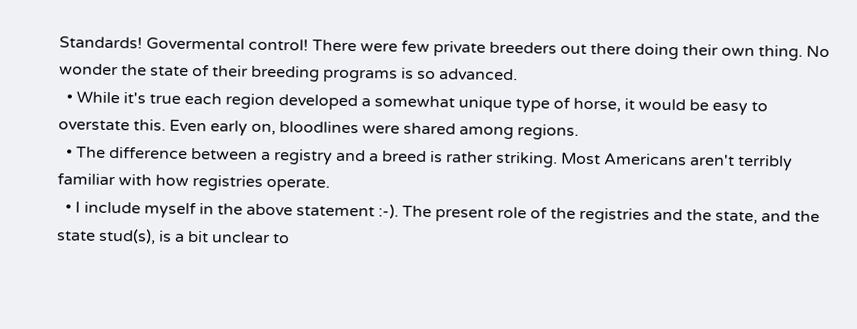Standards! Govermental control! There were few private breeders out there doing their own thing. No wonder the state of their breeding programs is so advanced.
  • While it's true each region developed a somewhat unique type of horse, it would be easy to overstate this. Even early on, bloodlines were shared among regions.
  • The difference between a registry and a breed is rather striking. Most Americans aren't terribly familiar with how registries operate.
  • I include myself in the above statement :-). The present role of the registries and the state, and the state stud(s), is a bit unclear to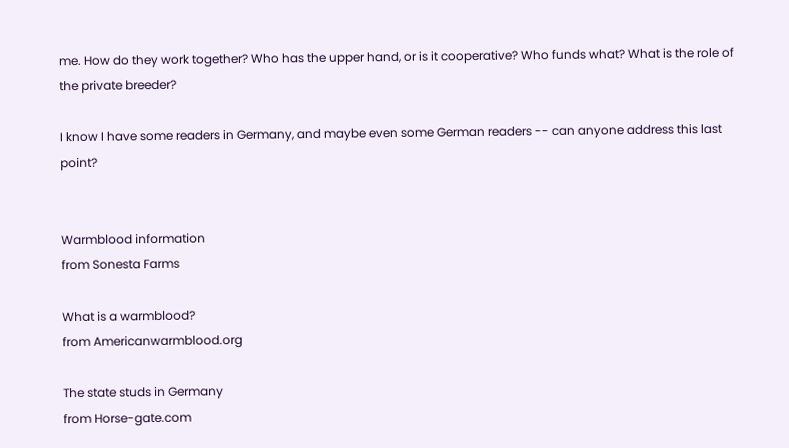me. How do they work together? Who has the upper hand, or is it cooperative? Who funds what? What is the role of the private breeder?

I know I have some readers in Germany, and maybe even some German readers -- can anyone address this last point?


Warmblood information
from Sonesta Farms

What is a warmblood?
from Americanwarmblood.org

The state studs in Germany
from Horse-gate.com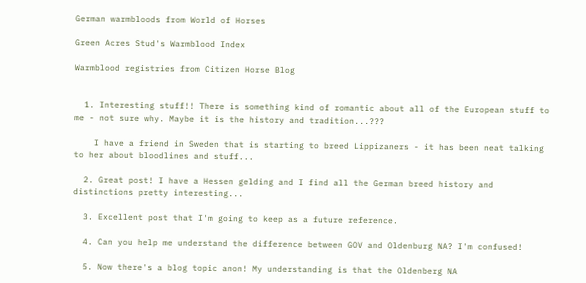German warmbloods from World of Horses

Green Acres Stud's Warmblood Index

Warmblood registries from Citizen Horse Blog


  1. Interesting stuff!! There is something kind of romantic about all of the European stuff to me - not sure why. Maybe it is the history and tradition...???

    I have a friend in Sweden that is starting to breed Lippizaners - it has been neat talking to her about bloodlines and stuff...

  2. Great post! I have a Hessen gelding and I find all the German breed history and distinctions pretty interesting...

  3. Excellent post that I'm going to keep as a future reference.

  4. Can you help me understand the difference between GOV and Oldenburg NA? I'm confused!

  5. Now there's a blog topic anon! My understanding is that the Oldenberg NA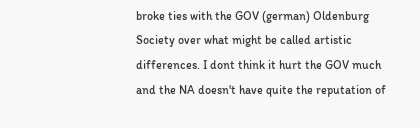broke ties with the GOV (german) Oldenburg Society over what might be called artistic differences. I dont think it hurt the GOV much and the NA doesn't have quite the reputation of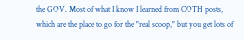the GOV. Most of what I know I learned from COTH posts, which are the place to go for the "real scoop," but you get lots of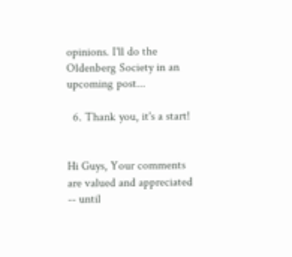opinions. I'll do the Oldenberg Society in an upcoming post...

  6. Thank you, it's a start!


Hi Guys, Your comments are valued and appreciated -- until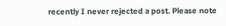recently I never rejected a post. Please note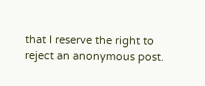that I reserve the right to reject an anonymous post.